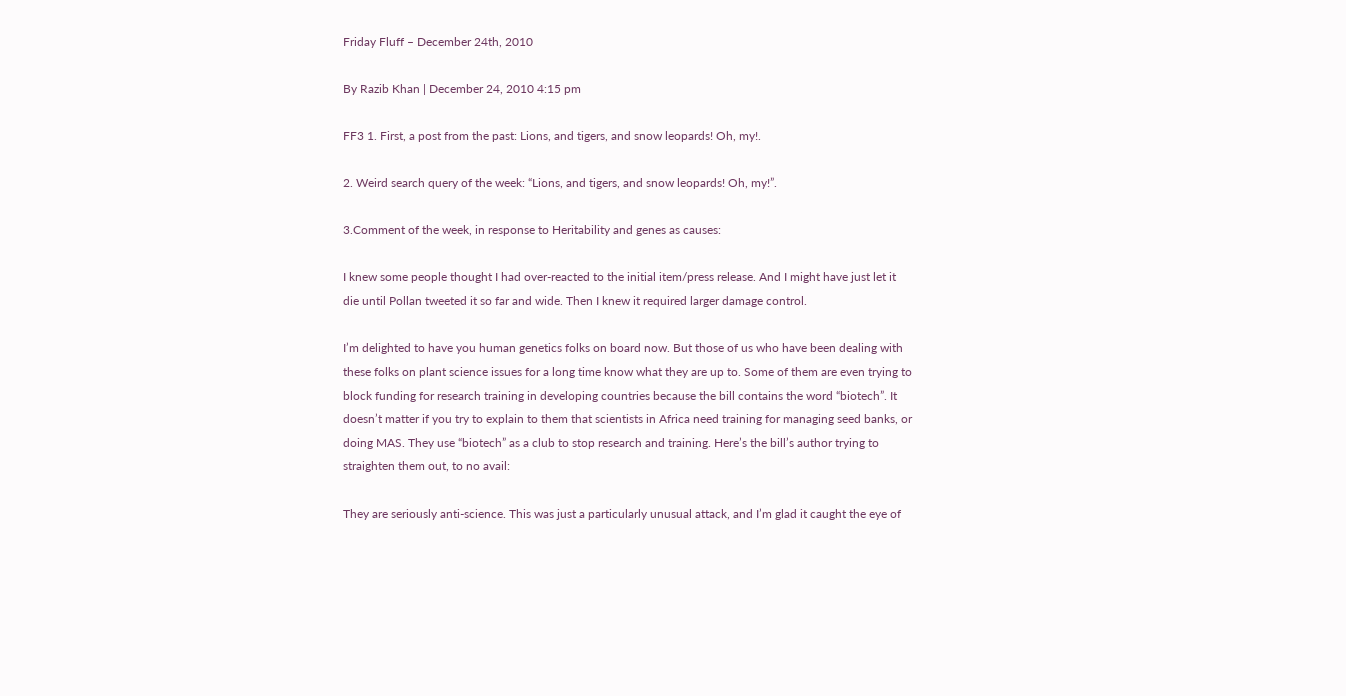Friday Fluff – December 24th, 2010

By Razib Khan | December 24, 2010 4:15 pm

FF3 1. First, a post from the past: Lions, and tigers, and snow leopards! Oh, my!.

2. Weird search query of the week: “Lions, and tigers, and snow leopards! Oh, my!”.

3.Comment of the week, in response to Heritability and genes as causes:

I knew some people thought I had over-reacted to the initial item/press release. And I might have just let it die until Pollan tweeted it so far and wide. Then I knew it required larger damage control.

I’m delighted to have you human genetics folks on board now. But those of us who have been dealing with these folks on plant science issues for a long time know what they are up to. Some of them are even trying to block funding for research training in developing countries because the bill contains the word “biotech”. It doesn’t matter if you try to explain to them that scientists in Africa need training for managing seed banks, or doing MAS. They use “biotech” as a club to stop research and training. Here’s the bill’s author trying to straighten them out, to no avail:

They are seriously anti-science. This was just a particularly unusual attack, and I’m glad it caught the eye of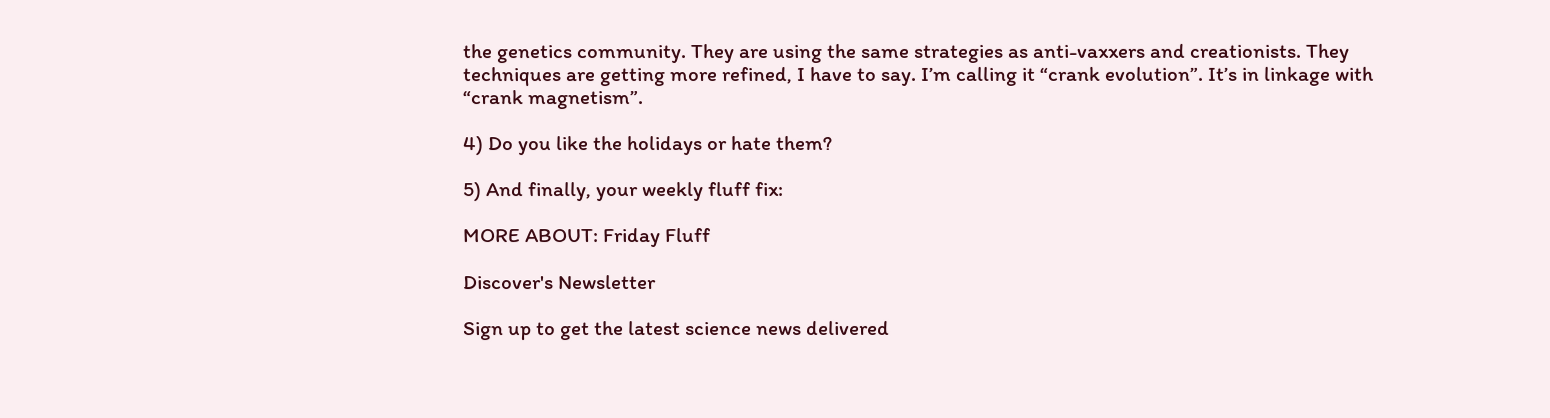the genetics community. They are using the same strategies as anti-vaxxers and creationists. They techniques are getting more refined, I have to say. I’m calling it “crank evolution”. It’s in linkage with “crank magnetism”.

4) Do you like the holidays or hate them?

5) And finally, your weekly fluff fix:

MORE ABOUT: Friday Fluff

Discover's Newsletter

Sign up to get the latest science news delivered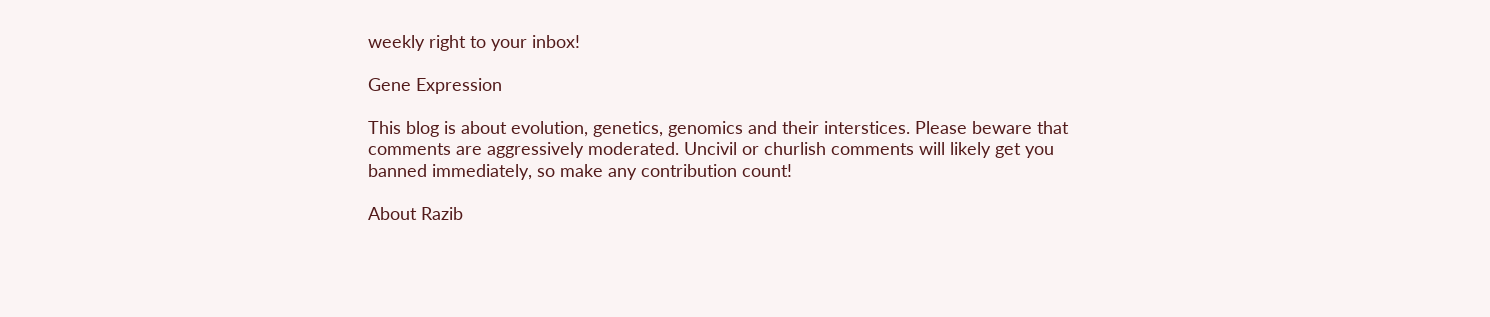weekly right to your inbox!

Gene Expression

This blog is about evolution, genetics, genomics and their interstices. Please beware that comments are aggressively moderated. Uncivil or churlish comments will likely get you banned immediately, so make any contribution count!

About Razib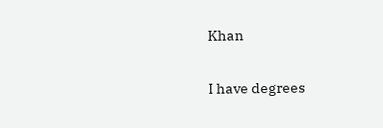Khan

I have degrees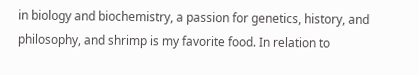in biology and biochemistry, a passion for genetics, history, and philosophy, and shrimp is my favorite food. In relation to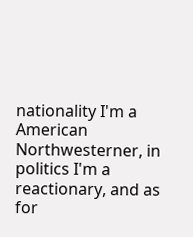nationality I'm a American Northwesterner, in politics I'm a reactionary, and as for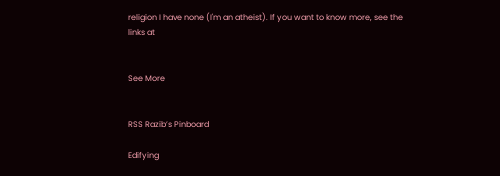religion I have none (I'm an atheist). If you want to know more, see the links at


See More


RSS Razib’s Pinboard

Edifying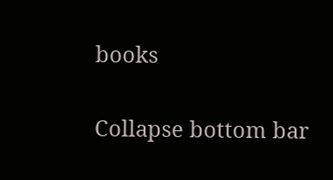books

Collapse bottom bar